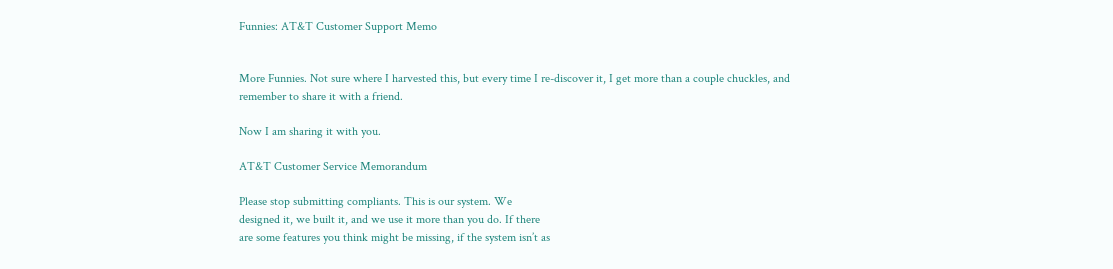Funnies: AT&T Customer Support Memo


More Funnies. Not sure where I harvested this, but every time I re-discover it, I get more than a couple chuckles, and remember to share it with a friend.

Now I am sharing it with you.

AT&T Customer Service Memorandum

Please stop submitting compliants. This is our system. We
designed it, we built it, and we use it more than you do. If there
are some features you think might be missing, if the system isn’t as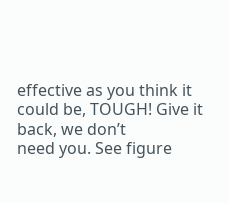effective as you think it could be, TOUGH! Give it back, we don’t
need you. See figure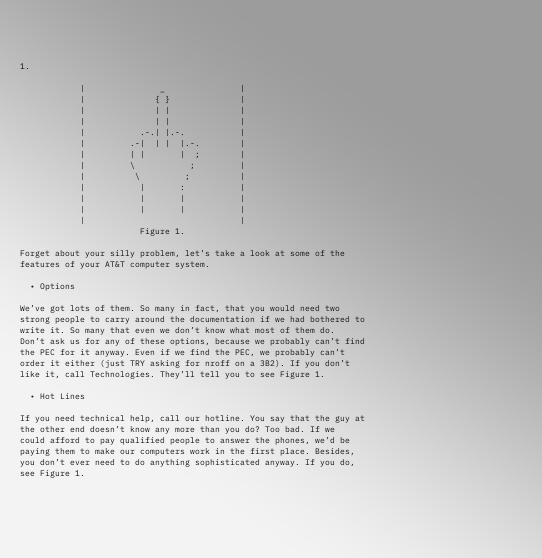1.

            |               _               |
            |              { }              |
            |              | |              |
            |              | |              |
            |           .-.| |.-.           |
            |         .-|  | |  |.-.        |
            |         | |       |  ;        |
            |         \           ;         |
            |          \         ;          |
            |           |       :           |
            |           |       |           |
            |           |       |           |
            |                               |
                        Figure 1.

Forget about your silly problem, let’s take a look at some of the
features of your AT&T computer system.

  • Options

We’ve got lots of them. So many in fact, that you would need two
strong people to carry around the documentation if we had bothered to
write it. So many that even we don’t know what most of them do.
Don’t ask us for any of these options, because we probably can’t find
the PEC for it anyway. Even if we find the PEC, we probably can’t
order it either (just TRY asking for nroff on a 3B2). If you don’t
like it, call Technologies. They’ll tell you to see Figure 1.

  • Hot Lines

If you need technical help, call our hotline. You say that the guy at
the other end doesn’t know any more than you do? Too bad. If we
could afford to pay qualified people to answer the phones, we’d be
paying them to make our computers work in the first place. Besides,
you don’t ever need to do anything sophisticated anyway. If you do,
see Figure 1.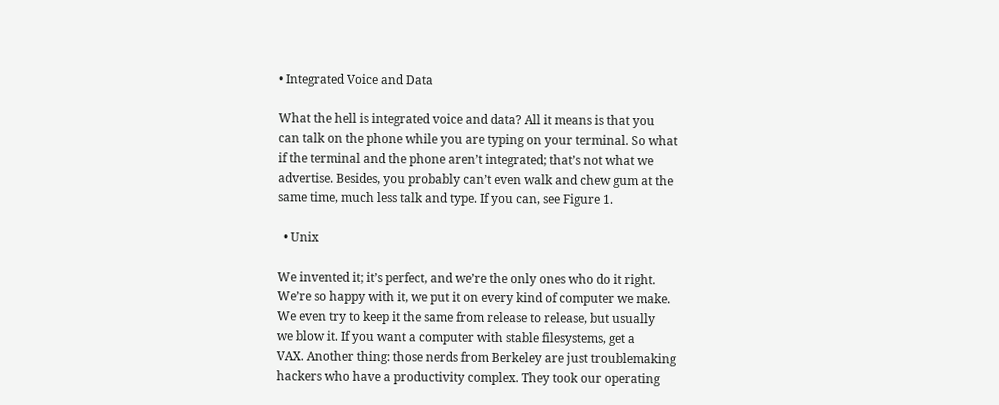• Integrated Voice and Data

What the hell is integrated voice and data? All it means is that you
can talk on the phone while you are typing on your terminal. So what
if the terminal and the phone aren’t integrated; that’s not what we
advertise. Besides, you probably can’t even walk and chew gum at the
same time, much less talk and type. If you can, see Figure 1.

  • Unix

We invented it; it’s perfect, and we’re the only ones who do it right.
We’re so happy with it, we put it on every kind of computer we make.
We even try to keep it the same from release to release, but usually
we blow it. If you want a computer with stable filesystems, get a
VAX. Another thing: those nerds from Berkeley are just troublemaking
hackers who have a productivity complex. They took our operating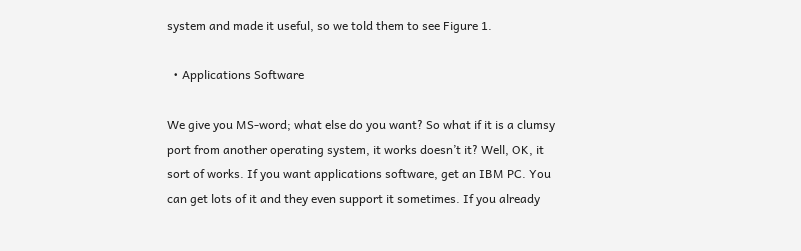system and made it useful, so we told them to see Figure 1.

  • Applications Software

We give you MS-word; what else do you want? So what if it is a clumsy
port from another operating system, it works doesn’t it? Well, OK, it
sort of works. If you want applications software, get an IBM PC. You
can get lots of it and they even support it sometimes. If you already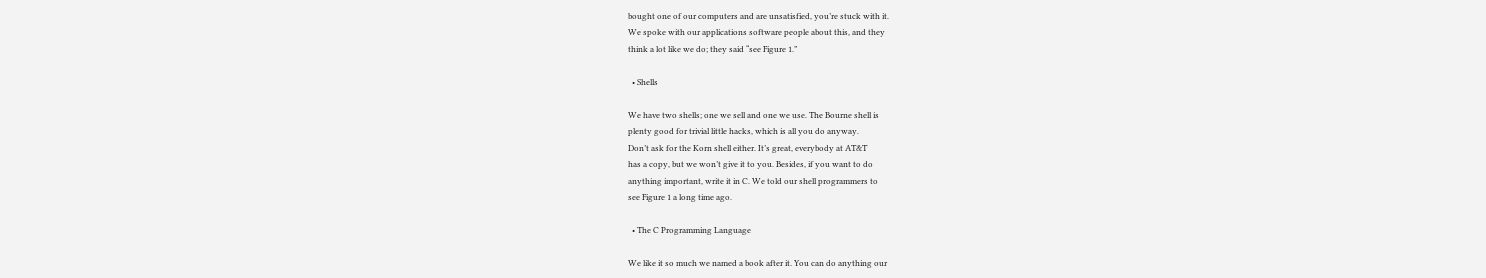bought one of our computers and are unsatisfied, you’re stuck with it.
We spoke with our applications software people about this, and they
think a lot like we do; they said “see Figure 1.”

  • Shells

We have two shells; one we sell and one we use. The Bourne shell is
plenty good for trivial little hacks, which is all you do anyway.
Don’t ask for the Korn shell either. It’s great, everybody at AT&T
has a copy, but we won’t give it to you. Besides, if you want to do
anything important, write it in C. We told our shell programmers to
see Figure 1 a long time ago.

  • The C Programming Language

We like it so much we named a book after it. You can do anything our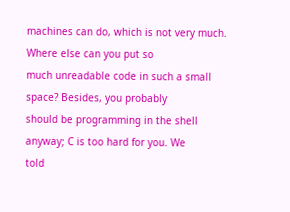machines can do, which is not very much. Where else can you put so
much unreadable code in such a small space? Besides, you probably
should be programming in the shell anyway; C is too hard for you. We
told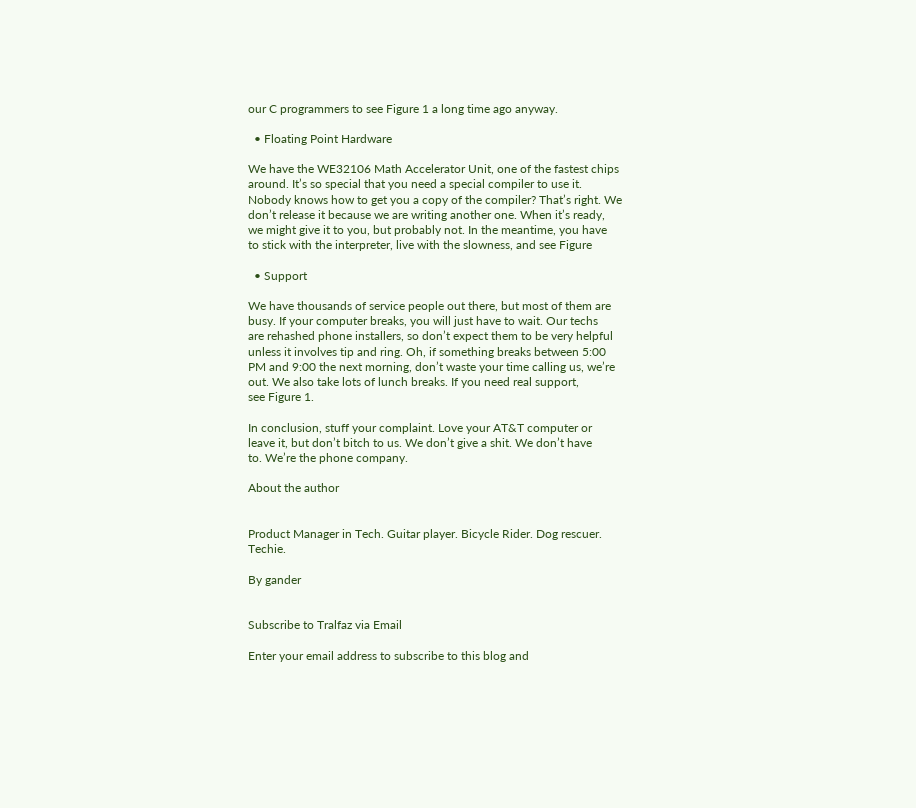our C programmers to see Figure 1 a long time ago anyway.

  • Floating Point Hardware

We have the WE32106 Math Accelerator Unit, one of the fastest chips
around. It’s so special that you need a special compiler to use it.
Nobody knows how to get you a copy of the compiler? That’s right. We
don’t release it because we are writing another one. When it’s ready,
we might give it to you, but probably not. In the meantime, you have
to stick with the interpreter, live with the slowness, and see Figure

  • Support

We have thousands of service people out there, but most of them are
busy. If your computer breaks, you will just have to wait. Our techs
are rehashed phone installers, so don’t expect them to be very helpful
unless it involves tip and ring. Oh, if something breaks between 5:00
PM and 9:00 the next morning, don’t waste your time calling us, we’re
out. We also take lots of lunch breaks. If you need real support,
see Figure 1.

In conclusion, stuff your complaint. Love your AT&T computer or
leave it, but don’t bitch to us. We don’t give a shit. We don’t have
to. We’re the phone company.

About the author


Product Manager in Tech. Guitar player. Bicycle Rider. Dog rescuer. Techie.

By gander


Subscribe to Tralfaz via Email

Enter your email address to subscribe to this blog and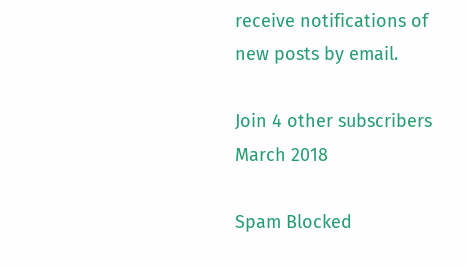receive notifications of new posts by email.

Join 4 other subscribers
March 2018

Spam Blocked